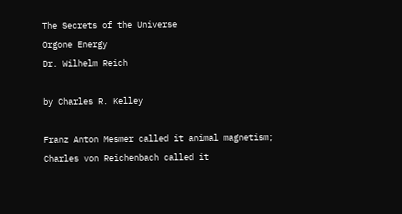The Secrets of the Universe
Orgone Energy
Dr. Wilhelm Reich

by Charles R. Kelley

Franz Anton Mesmer called it animal magnetism; Charles von Reichenbach called it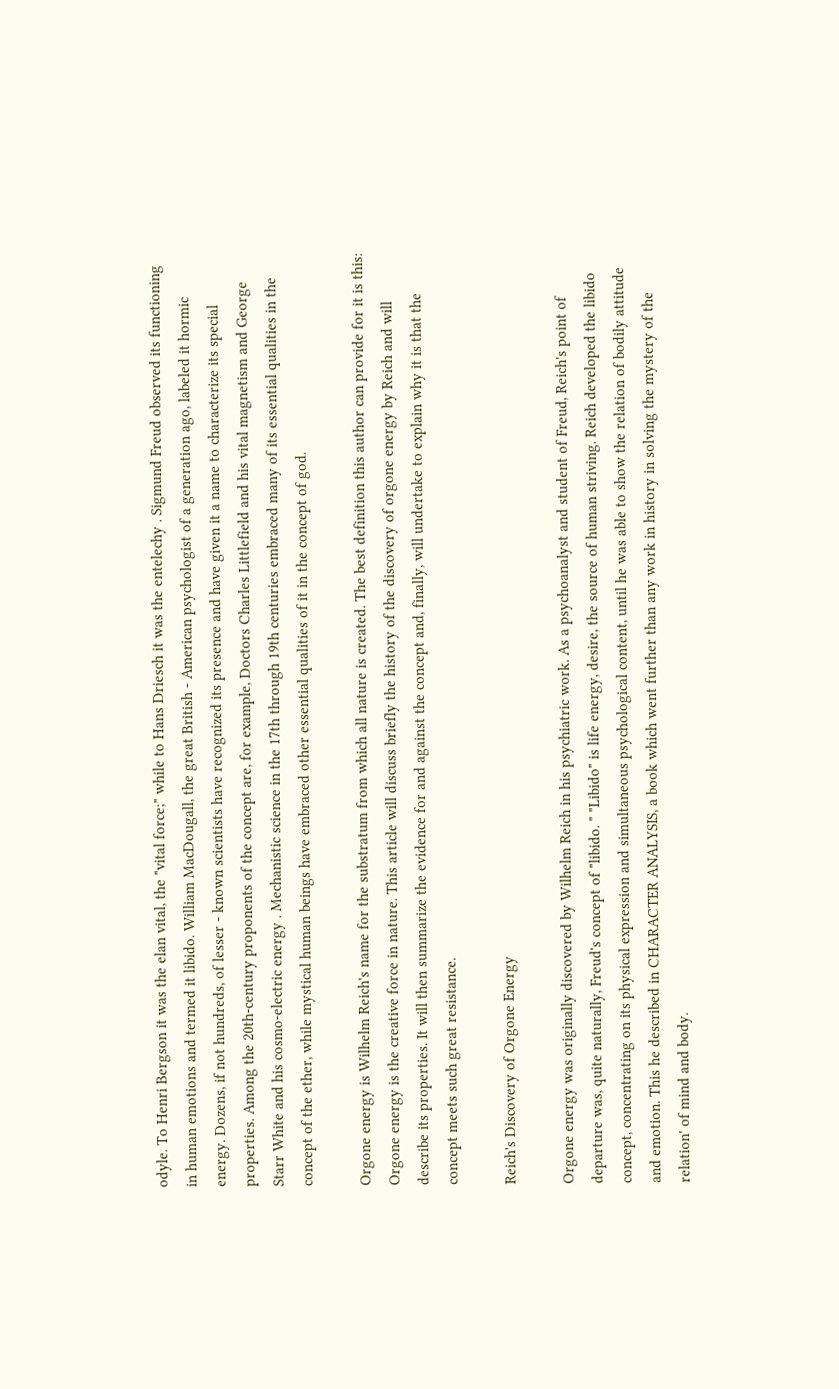odyle. To Henri Bergson it was the elan vital, the "vital force;" while to Hans Driesch it was the entelechy . Sigmund Freud observed its functioning in human emotions and termed it libido. William MacDougall, the great British - American psychologist of a generation ago, labeled it hormic energy. Dozens, if not hundreds, of lesser - known scientists have recognized its presence and have given it a name to characterize its special properties. Among the 20th-century proponents of the concept are, for example, Doctors Charles Littlefield and his vital magnetism and George Starr White and his cosmo-electric energy . Mechanistic science in the 17th through 19th centuries embraced many of its essential qualities in the concept of the ether, while mystical human beings have embraced other essential qualities of it in the concept of god.

Orgone energy is Wilhelm Reich's name for the substratum from which all nature is created. The best definition this author can provide for it is this: Orgone energy is the creative force in nature. This article will discuss briefly the history of the discovery of orgone energy by Reich and will describe its properties. It will then summarize the evidence for and against the concept and, finally, will undertake to explain why it is that the concept meets such great resistance.

Reich's Discovery of Orgone Energy

Orgone energy was originally discovered by Wilhelm Reich in his psychiatric work. As a psychoanalyst and student of Freud, Reich's point of departure was, quite naturally, Freud's concept of "libido. " "Libido" is life energy, desire, the source of human striving. Reich developed the libido concept, concentrating on its physical expression and simultaneous psychological content, until he was able to show the relation of bodily attitude and emotion. This he described in CHARACTER ANALYSIS, a book which went further than any work in history in solving the mystery of the relation' of mind and body.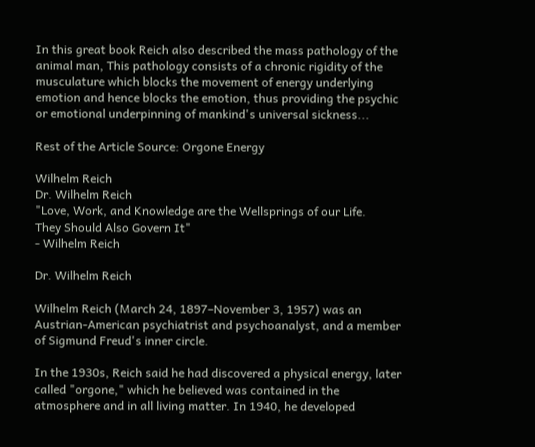In this great book Reich also described the mass pathology of the animal man, This pathology consists of a chronic rigidity of the musculature which blocks the movement of energy underlying emotion and hence blocks the emotion, thus providing the psychic or emotional underpinning of mankind's universal sickness...

Rest of the Article Source: Orgone Energy

Wilhelm Reich
Dr. Wilhelm Reich
"Love, Work, and Knowledge are the Wellsprings of our Life.
They Should Also Govern It"
- Wilhelm Reich

Dr. Wilhelm Reich

Wilhelm Reich (March 24, 1897–November 3, 1957) was an Austrian-American psychiatrist and psychoanalyst, and a member of Sigmund Freud's inner circle.

In the 1930s, Reich said he had discovered a physical energy, later called "orgone," which he believed was contained in the atmosphere and in all living matter. In 1940, he developed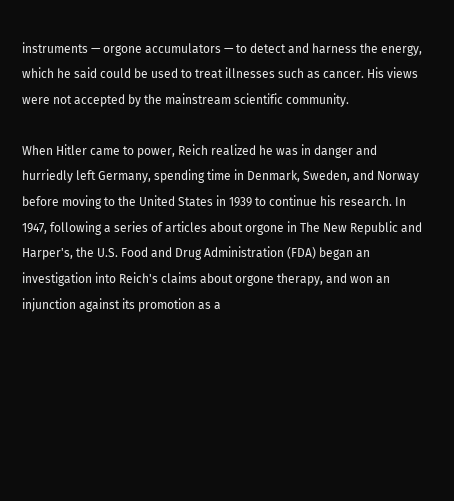instruments — orgone accumulators — to detect and harness the energy, which he said could be used to treat illnesses such as cancer. His views were not accepted by the mainstream scientific community.

When Hitler came to power, Reich realized he was in danger and hurriedly left Germany, spending time in Denmark, Sweden, and Norway before moving to the United States in 1939 to continue his research. In 1947, following a series of articles about orgone in The New Republic and Harper's, the U.S. Food and Drug Administration (FDA) began an investigation into Reich's claims about orgone therapy, and won an injunction against its promotion as a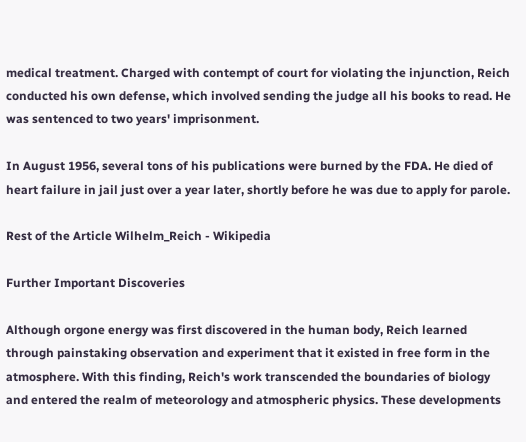medical treatment. Charged with contempt of court for violating the injunction, Reich conducted his own defense, which involved sending the judge all his books to read. He was sentenced to two years' imprisonment.

In August 1956, several tons of his publications were burned by the FDA. He died of heart failure in jail just over a year later, shortly before he was due to apply for parole.

Rest of the Article Wilhelm_Reich - Wikipedia

Further Important Discoveries

Although orgone energy was first discovered in the human body, Reich learned through painstaking observation and experiment that it existed in free form in the atmosphere. With this finding, Reich's work transcended the boundaries of biology and entered the realm of meteorology and atmospheric physics. These developments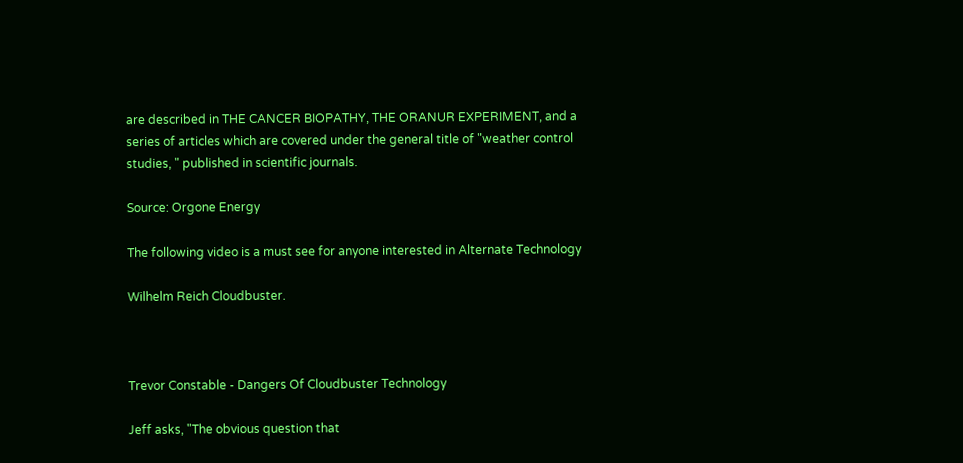are described in THE CANCER BIOPATHY, THE ORANUR EXPERIMENT, and a series of articles which are covered under the general title of "weather control studies, " published in scientific journals.

Source: Orgone Energy

The following video is a must see for anyone interested in Alternate Technology

Wilhelm Reich Cloudbuster.



Trevor Constable - Dangers Of Cloudbuster Technology

Jeff asks, "The obvious question that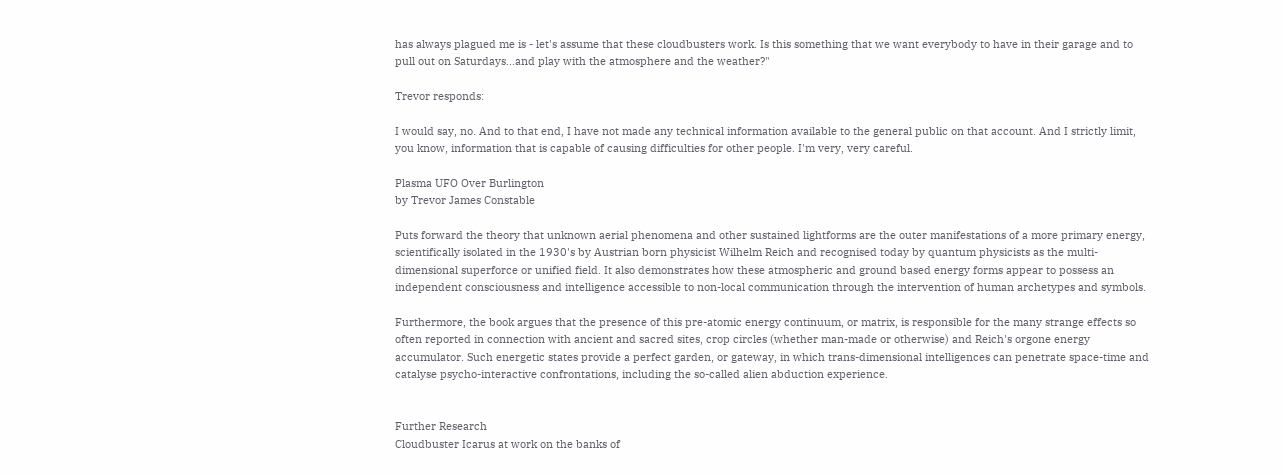has always plagued me is - let's assume that these cloudbusters work. Is this something that we want everybody to have in their garage and to pull out on Saturdays...and play with the atmosphere and the weather?"

Trevor responds:

I would say, no. And to that end, I have not made any technical information available to the general public on that account. And I strictly limit, you know, information that is capable of causing difficulties for other people. I'm very, very careful.

Plasma UFO Over Burlington
by Trevor James Constable

Puts forward the theory that unknown aerial phenomena and other sustained lightforms are the outer manifestations of a more primary energy, scientifically isolated in the 1930's by Austrian born physicist Wilhelm Reich and recognised today by quantum physicists as the multi-dimensional superforce or unified field. It also demonstrates how these atmospheric and ground based energy forms appear to possess an independent consciousness and intelligence accessible to non-local communication through the intervention of human archetypes and symbols.

Furthermore, the book argues that the presence of this pre-atomic energy continuum, or matrix, is responsible for the many strange effects so often reported in connection with ancient and sacred sites, crop circles (whether man-made or otherwise) and Reich's orgone energy accumulator. Such energetic states provide a perfect garden, or gateway, in which trans-dimensional intelligences can penetrate space-time and catalyse psycho-interactive confrontations, including the so-called alien abduction experience.


Further Research
Cloudbuster Icarus at work on the banks of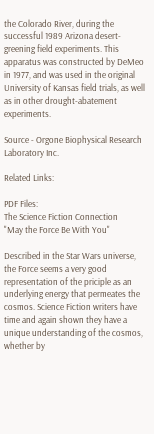the Colorado River, during the successful 1989 Arizona desert-greening field experiments. This apparatus was constructed by DeMeo in 1977, and was used in the original University of Kansas field trials, as well as in other drought-abatement experiments.

Source - Orgone Biophysical Research Laboratory Inc.

Related Links:

PDF Files:
The Science Fiction Connection
"May the Force Be With You"

Described in the Star Wars universe, the Force seems a very good representation of the priciple as an underlying energy that permeates the cosmos. Science Fiction writers have time and again shown they have a unique understanding of the cosmos, whether by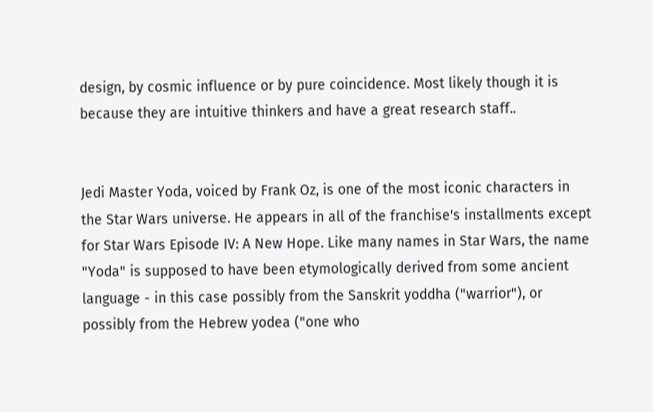design, by cosmic influence or by pure coincidence. Most likely though it is because they are intuitive thinkers and have a great research staff..


Jedi Master Yoda, voiced by Frank Oz, is one of the most iconic characters in the Star Wars universe. He appears in all of the franchise's installments except for Star Wars Episode IV: A New Hope. Like many names in Star Wars, the name "Yoda" is supposed to have been etymologically derived from some ancient language - in this case possibly from the Sanskrit yoddha ("warrior"), or possibly from the Hebrew yodea ("one who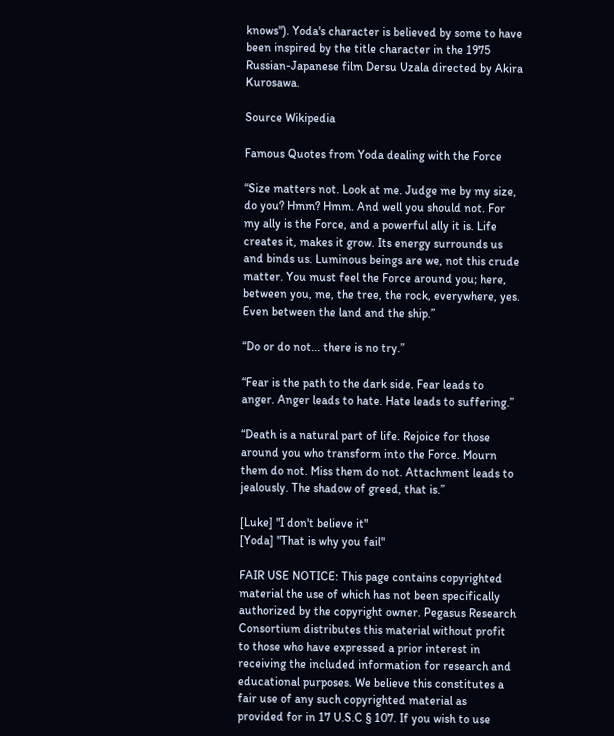knows"). Yoda's character is believed by some to have been inspired by the title character in the 1975 Russian-Japanese film Dersu Uzala directed by Akira Kurosawa.

Source Wikipedia

Famous Quotes from Yoda dealing with the Force

“Size matters not. Look at me. Judge me by my size, do you? Hmm? Hmm. And well you should not. For my ally is the Force, and a powerful ally it is. Life creates it, makes it grow. Its energy surrounds us and binds us. Luminous beings are we, not this crude matter. You must feel the Force around you; here, between you, me, the tree, the rock, everywhere, yes. Even between the land and the ship.”

“Do or do not... there is no try.”

“Fear is the path to the dark side. Fear leads to anger. Anger leads to hate. Hate leads to suffering.”

“Death is a natural part of life. Rejoice for those around you who transform into the Force. Mourn them do not. Miss them do not. Attachment leads to jealously. The shadow of greed, that is.”

[Luke] "I don't believe it"
[Yoda] "That is why you fail"

FAIR USE NOTICE: This page contains copyrighted material the use of which has not been specifically authorized by the copyright owner. Pegasus Research Consortium distributes this material without profit to those who have expressed a prior interest in receiving the included information for research and educational purposes. We believe this constitutes a fair use of any such copyrighted material as provided for in 17 U.S.C § 107. If you wish to use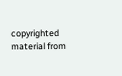copyrighted material from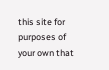this site for purposes of your own that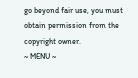go beyond fair use, you must obtain permission from the copyright owner.
~ MENU ~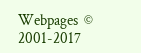Webpages  © 2001-2017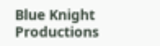Blue Knight Productions